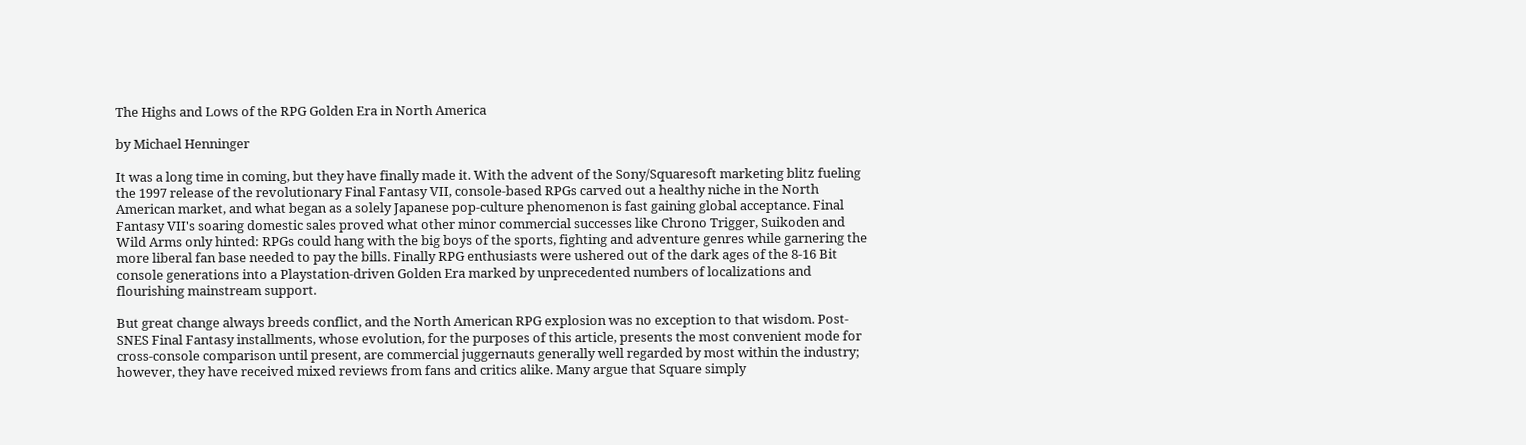The Highs and Lows of the RPG Golden Era in North America

by Michael Henninger

It was a long time in coming, but they have finally made it. With the advent of the Sony/Squaresoft marketing blitz fueling the 1997 release of the revolutionary Final Fantasy VII, console-based RPGs carved out a healthy niche in the North American market, and what began as a solely Japanese pop-culture phenomenon is fast gaining global acceptance. Final Fantasy VII's soaring domestic sales proved what other minor commercial successes like Chrono Trigger, Suikoden and Wild Arms only hinted: RPGs could hang with the big boys of the sports, fighting and adventure genres while garnering the more liberal fan base needed to pay the bills. Finally RPG enthusiasts were ushered out of the dark ages of the 8-16 Bit console generations into a Playstation-driven Golden Era marked by unprecedented numbers of localizations and flourishing mainstream support.

But great change always breeds conflict, and the North American RPG explosion was no exception to that wisdom. Post-SNES Final Fantasy installments, whose evolution, for the purposes of this article, presents the most convenient mode for cross-console comparison until present, are commercial juggernauts generally well regarded by most within the industry; however, they have received mixed reviews from fans and critics alike. Many argue that Square simply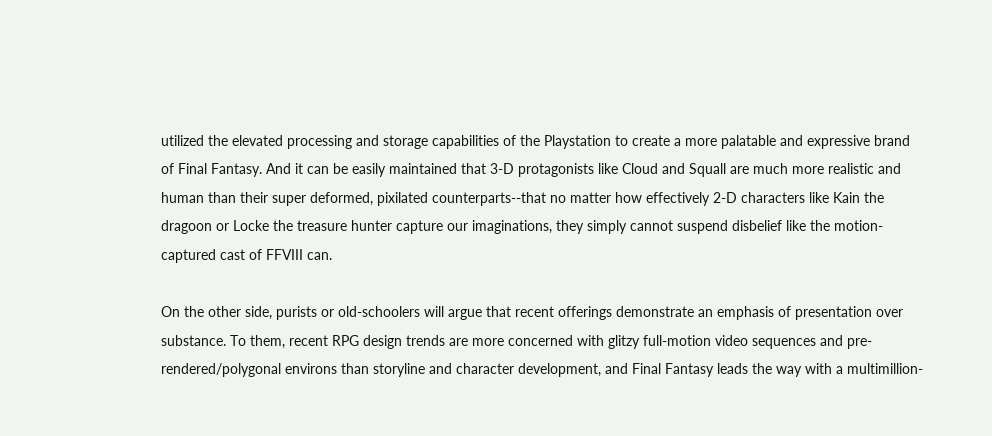utilized the elevated processing and storage capabilities of the Playstation to create a more palatable and expressive brand of Final Fantasy. And it can be easily maintained that 3-D protagonists like Cloud and Squall are much more realistic and human than their super deformed, pixilated counterparts--that no matter how effectively 2-D characters like Kain the dragoon or Locke the treasure hunter capture our imaginations, they simply cannot suspend disbelief like the motion-captured cast of FFVIII can.

On the other side, purists or old-schoolers will argue that recent offerings demonstrate an emphasis of presentation over substance. To them, recent RPG design trends are more concerned with glitzy full-motion video sequences and pre-rendered/polygonal environs than storyline and character development, and Final Fantasy leads the way with a multimillion-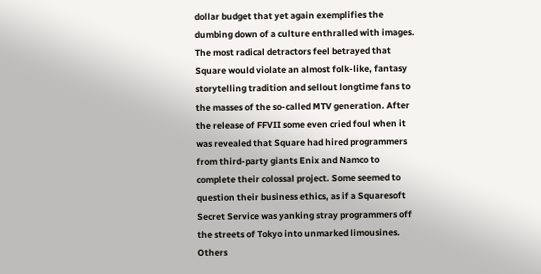dollar budget that yet again exemplifies the dumbing down of a culture enthralled with images. The most radical detractors feel betrayed that Square would violate an almost folk-like, fantasy storytelling tradition and sellout longtime fans to the masses of the so-called MTV generation. After the release of FFVII some even cried foul when it was revealed that Square had hired programmers from third-party giants Enix and Namco to complete their colossal project. Some seemed to question their business ethics, as if a Squaresoft Secret Service was yanking stray programmers off the streets of Tokyo into unmarked limousines. Others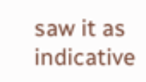saw it as indicative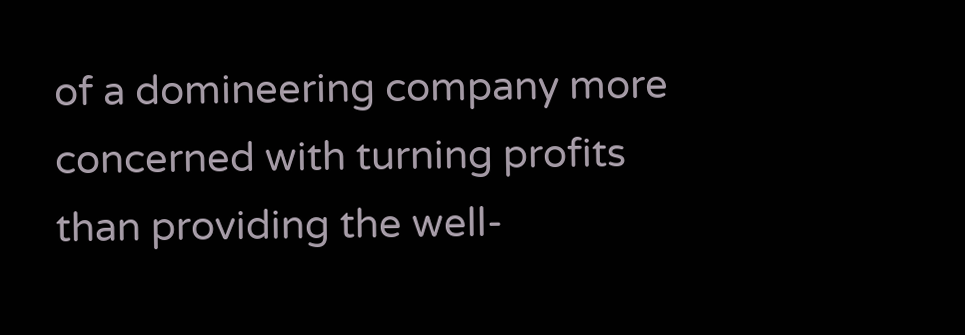of a domineering company more concerned with turning profits than providing the well-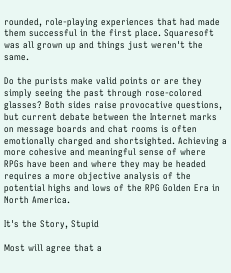rounded, role-playing experiences that had made them successful in the first place. Squaresoft was all grown up and things just weren't the same.

Do the purists make valid points or are they simply seeing the past through rose-colored glasses? Both sides raise provocative questions, but current debate between the Internet marks on message boards and chat rooms is often emotionally charged and shortsighted. Achieving a more cohesive and meaningful sense of where RPGs have been and where they may be headed requires a more objective analysis of the potential highs and lows of the RPG Golden Era in North America.

It's the Story, Stupid

Most will agree that a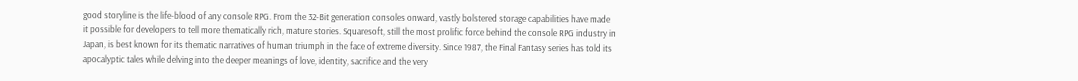good storyline is the life-blood of any console RPG. From the 32-Bit generation consoles onward, vastly bolstered storage capabilities have made it possible for developers to tell more thematically rich, mature stories. Squaresoft, still the most prolific force behind the console RPG industry in Japan, is best known for its thematic narratives of human triumph in the face of extreme diversity. Since 1987, the Final Fantasy series has told its apocalyptic tales while delving into the deeper meanings of love, identity, sacrifice and the very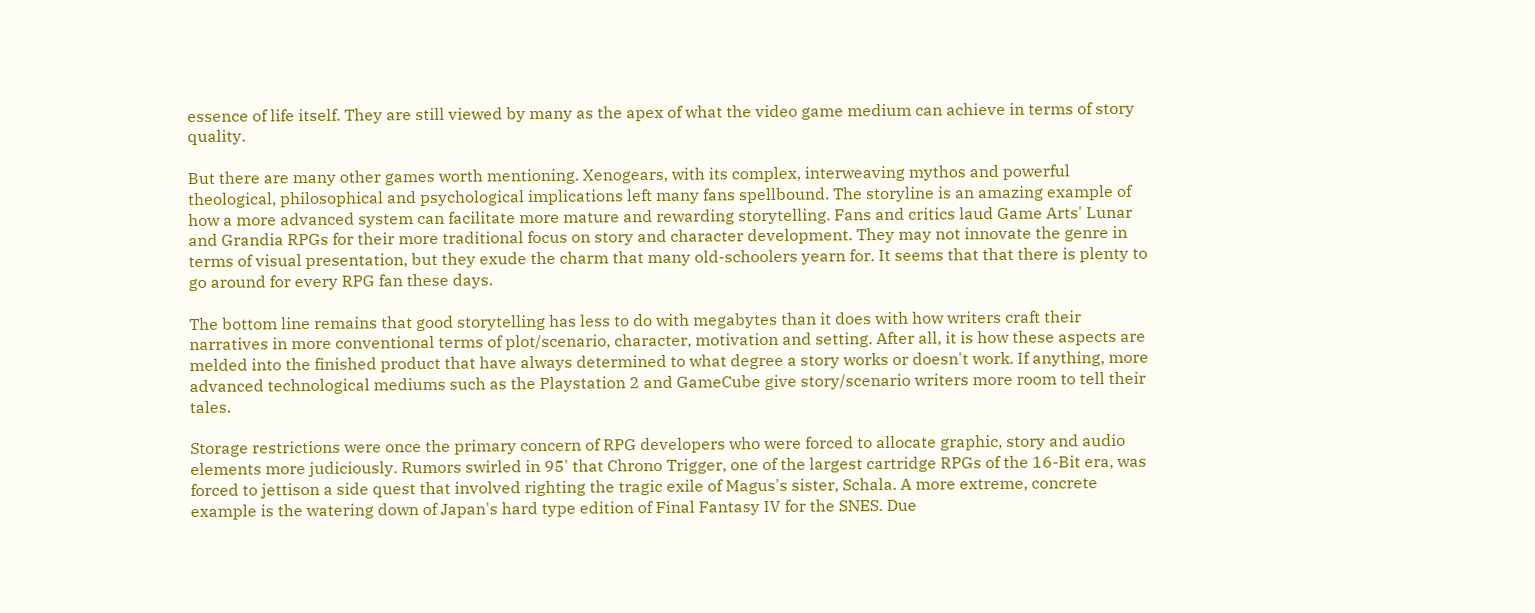essence of life itself. They are still viewed by many as the apex of what the video game medium can achieve in terms of story quality.

But there are many other games worth mentioning. Xenogears, with its complex, interweaving mythos and powerful theological, philosophical and psychological implications left many fans spellbound. The storyline is an amazing example of how a more advanced system can facilitate more mature and rewarding storytelling. Fans and critics laud Game Arts' Lunar and Grandia RPGs for their more traditional focus on story and character development. They may not innovate the genre in terms of visual presentation, but they exude the charm that many old-schoolers yearn for. It seems that that there is plenty to go around for every RPG fan these days.

The bottom line remains that good storytelling has less to do with megabytes than it does with how writers craft their narratives in more conventional terms of plot/scenario, character, motivation and setting. After all, it is how these aspects are melded into the finished product that have always determined to what degree a story works or doesn't work. If anything, more advanced technological mediums such as the Playstation 2 and GameCube give story/scenario writers more room to tell their tales.

Storage restrictions were once the primary concern of RPG developers who were forced to allocate graphic, story and audio elements more judiciously. Rumors swirled in 95' that Chrono Trigger, one of the largest cartridge RPGs of the 16-Bit era, was forced to jettison a side quest that involved righting the tragic exile of Magus's sister, Schala. A more extreme, concrete example is the watering down of Japan's hard type edition of Final Fantasy IV for the SNES. Due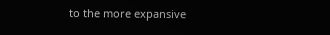to the more expansive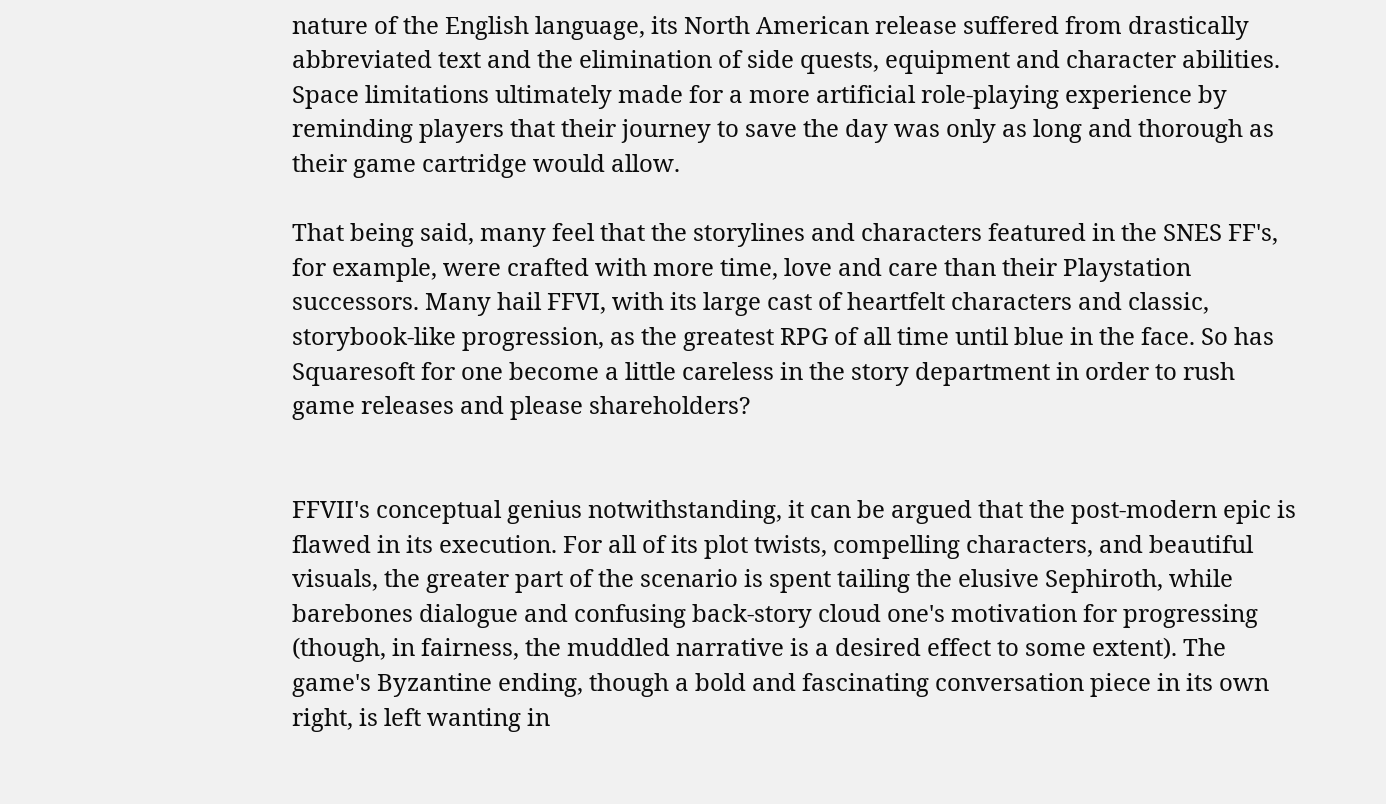nature of the English language, its North American release suffered from drastically abbreviated text and the elimination of side quests, equipment and character abilities. Space limitations ultimately made for a more artificial role-playing experience by reminding players that their journey to save the day was only as long and thorough as their game cartridge would allow.

That being said, many feel that the storylines and characters featured in the SNES FF's, for example, were crafted with more time, love and care than their Playstation successors. Many hail FFVI, with its large cast of heartfelt characters and classic, storybook-like progression, as the greatest RPG of all time until blue in the face. So has Squaresoft for one become a little careless in the story department in order to rush game releases and please shareholders?


FFVII's conceptual genius notwithstanding, it can be argued that the post-modern epic is flawed in its execution. For all of its plot twists, compelling characters, and beautiful visuals, the greater part of the scenario is spent tailing the elusive Sephiroth, while barebones dialogue and confusing back-story cloud one's motivation for progressing (though, in fairness, the muddled narrative is a desired effect to some extent). The game's Byzantine ending, though a bold and fascinating conversation piece in its own right, is left wanting in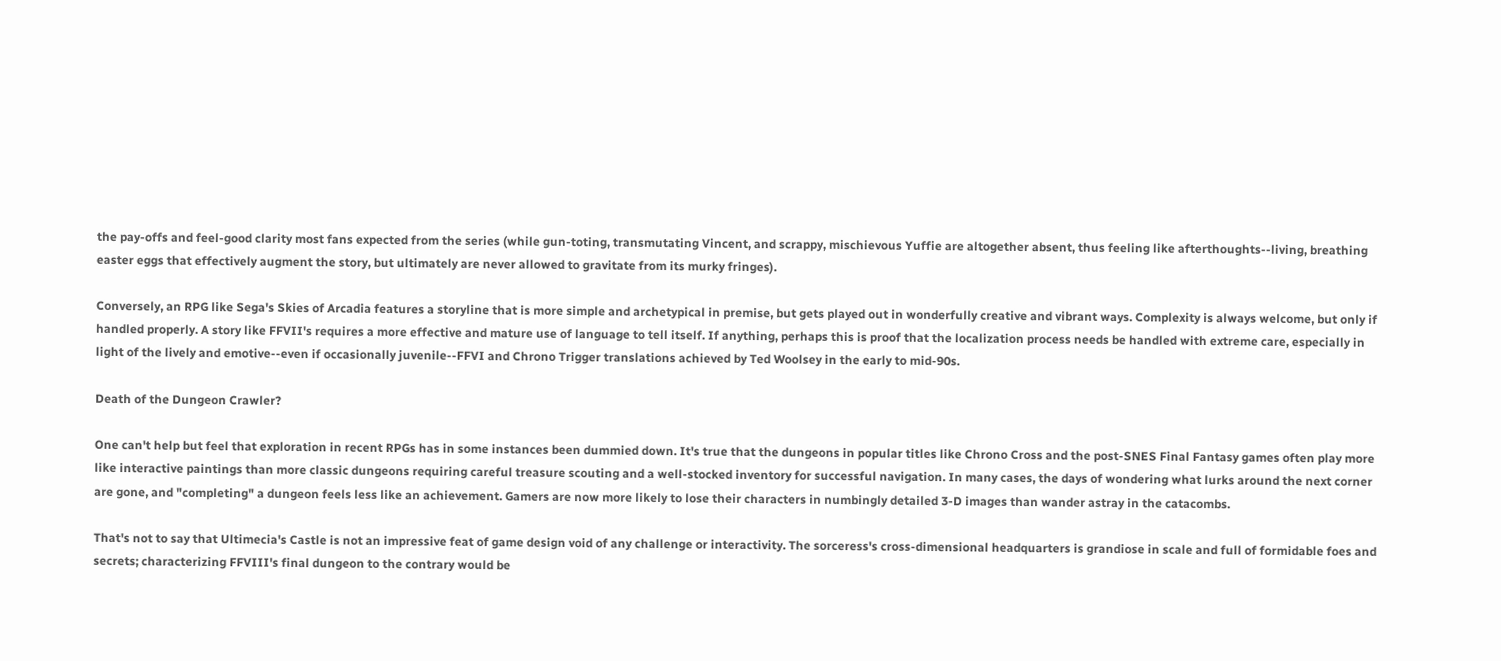the pay-offs and feel-good clarity most fans expected from the series (while gun-toting, transmutating Vincent, and scrappy, mischievous Yuffie are altogether absent, thus feeling like afterthoughts--living, breathing easter eggs that effectively augment the story, but ultimately are never allowed to gravitate from its murky fringes).

Conversely, an RPG like Sega's Skies of Arcadia features a storyline that is more simple and archetypical in premise, but gets played out in wonderfully creative and vibrant ways. Complexity is always welcome, but only if handled properly. A story like FFVII's requires a more effective and mature use of language to tell itself. If anything, perhaps this is proof that the localization process needs be handled with extreme care, especially in light of the lively and emotive--even if occasionally juvenile--FFVI and Chrono Trigger translations achieved by Ted Woolsey in the early to mid-90s.

Death of the Dungeon Crawler?

One can't help but feel that exploration in recent RPGs has in some instances been dummied down. It's true that the dungeons in popular titles like Chrono Cross and the post-SNES Final Fantasy games often play more like interactive paintings than more classic dungeons requiring careful treasure scouting and a well-stocked inventory for successful navigation. In many cases, the days of wondering what lurks around the next corner are gone, and "completing" a dungeon feels less like an achievement. Gamers are now more likely to lose their characters in numbingly detailed 3-D images than wander astray in the catacombs.

That's not to say that Ultimecia's Castle is not an impressive feat of game design void of any challenge or interactivity. The sorceress's cross-dimensional headquarters is grandiose in scale and full of formidable foes and secrets; characterizing FFVIII's final dungeon to the contrary would be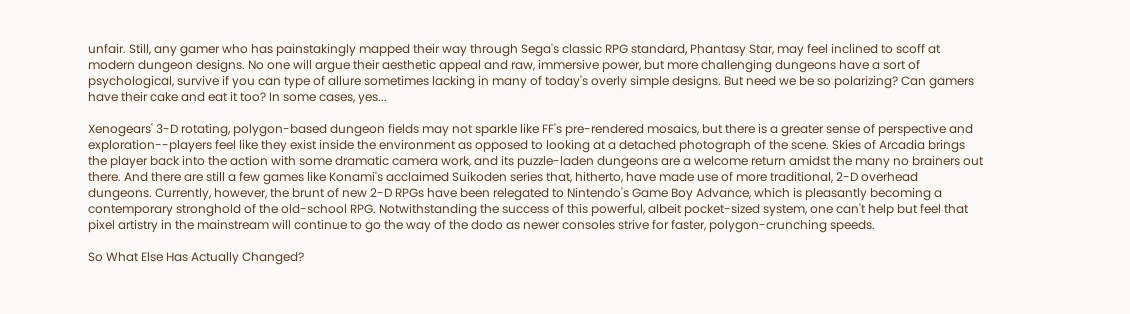unfair. Still, any gamer who has painstakingly mapped their way through Sega's classic RPG standard, Phantasy Star, may feel inclined to scoff at modern dungeon designs. No one will argue their aesthetic appeal and raw, immersive power, but more challenging dungeons have a sort of psychological, survive if you can type of allure sometimes lacking in many of today's overly simple designs. But need we be so polarizing? Can gamers have their cake and eat it too? In some cases, yes...

Xenogears' 3-D rotating, polygon-based dungeon fields may not sparkle like FF's pre-rendered mosaics, but there is a greater sense of perspective and exploration--players feel like they exist inside the environment as opposed to looking at a detached photograph of the scene. Skies of Arcadia brings the player back into the action with some dramatic camera work, and its puzzle-laden dungeons are a welcome return amidst the many no brainers out there. And there are still a few games like Konami's acclaimed Suikoden series that, hitherto, have made use of more traditional, 2-D overhead dungeons. Currently, however, the brunt of new 2-D RPGs have been relegated to Nintendo's Game Boy Advance, which is pleasantly becoming a contemporary stronghold of the old-school RPG. Notwithstanding the success of this powerful, albeit pocket-sized system, one can't help but feel that pixel artistry in the mainstream will continue to go the way of the dodo as newer consoles strive for faster, polygon-crunching speeds.

So What Else Has Actually Changed?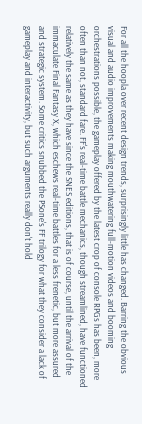For all the hoopla over recent design trends, surprisingly little has changed. Barring the obvious visual and audio improvements making mouthwatering full-motion videos and booming orchestrations possible, the gameplay offered by the latest crop of console RPGs has been, more often than not, standard fare. FF's real-time battle mechanics, though streamlined, have functioned relatively the same as they have since the SNES editions, that is of course, until the arrival of the immaculate Final Fantasy X, which eschews real-time battles for a less frenetic, but more assured and strategic system. Some critics snubbed the PSone's FF trilogy for what they consider a lack of gameplay and interactivity, but such arguments really don't hold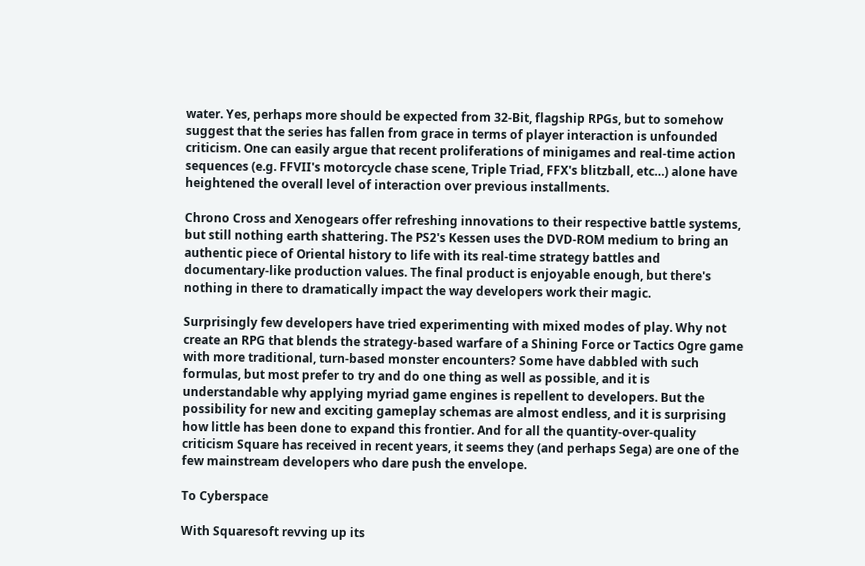water. Yes, perhaps more should be expected from 32-Bit, flagship RPGs, but to somehow suggest that the series has fallen from grace in terms of player interaction is unfounded criticism. One can easily argue that recent proliferations of minigames and real-time action sequences (e.g. FFVII's motorcycle chase scene, Triple Triad, FFX's blitzball, etc…) alone have heightened the overall level of interaction over previous installments.

Chrono Cross and Xenogears offer refreshing innovations to their respective battle systems, but still nothing earth shattering. The PS2's Kessen uses the DVD-ROM medium to bring an authentic piece of Oriental history to life with its real-time strategy battles and documentary-like production values. The final product is enjoyable enough, but there's nothing in there to dramatically impact the way developers work their magic.

Surprisingly few developers have tried experimenting with mixed modes of play. Why not create an RPG that blends the strategy-based warfare of a Shining Force or Tactics Ogre game with more traditional, turn-based monster encounters? Some have dabbled with such formulas, but most prefer to try and do one thing as well as possible, and it is understandable why applying myriad game engines is repellent to developers. But the possibility for new and exciting gameplay schemas are almost endless, and it is surprising how little has been done to expand this frontier. And for all the quantity-over-quality criticism Square has received in recent years, it seems they (and perhaps Sega) are one of the few mainstream developers who dare push the envelope.

To Cyberspace

With Squaresoft revving up its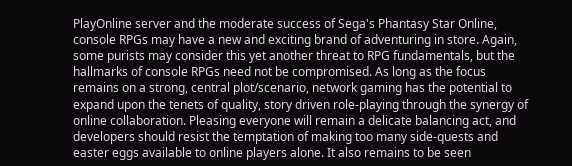PlayOnline server and the moderate success of Sega's Phantasy Star Online, console RPGs may have a new and exciting brand of adventuring in store. Again, some purists may consider this yet another threat to RPG fundamentals, but the hallmarks of console RPGs need not be compromised. As long as the focus remains on a strong, central plot/scenario, network gaming has the potential to expand upon the tenets of quality, story driven role-playing through the synergy of online collaboration. Pleasing everyone will remain a delicate balancing act, and developers should resist the temptation of making too many side-quests and easter eggs available to online players alone. It also remains to be seen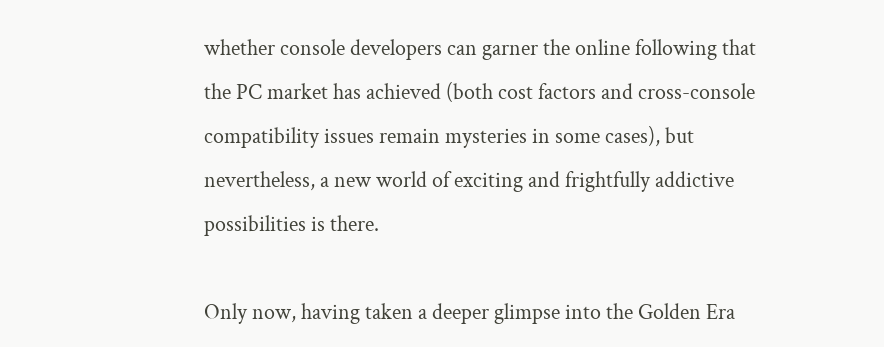whether console developers can garner the online following that the PC market has achieved (both cost factors and cross-console compatibility issues remain mysteries in some cases), but nevertheless, a new world of exciting and frightfully addictive possibilities is there.

Only now, having taken a deeper glimpse into the Golden Era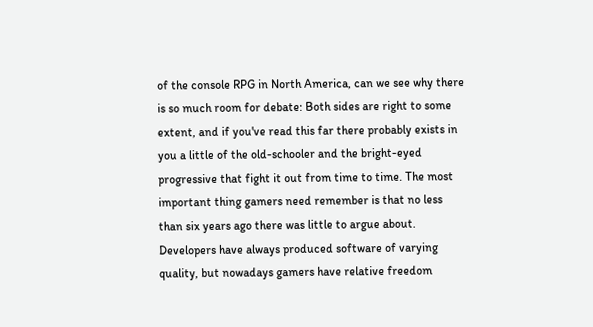of the console RPG in North America, can we see why there is so much room for debate: Both sides are right to some extent, and if you've read this far there probably exists in you a little of the old-schooler and the bright-eyed progressive that fight it out from time to time. The most important thing gamers need remember is that no less than six years ago there was little to argue about. Developers have always produced software of varying quality, but nowadays gamers have relative freedom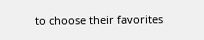to choose their favorites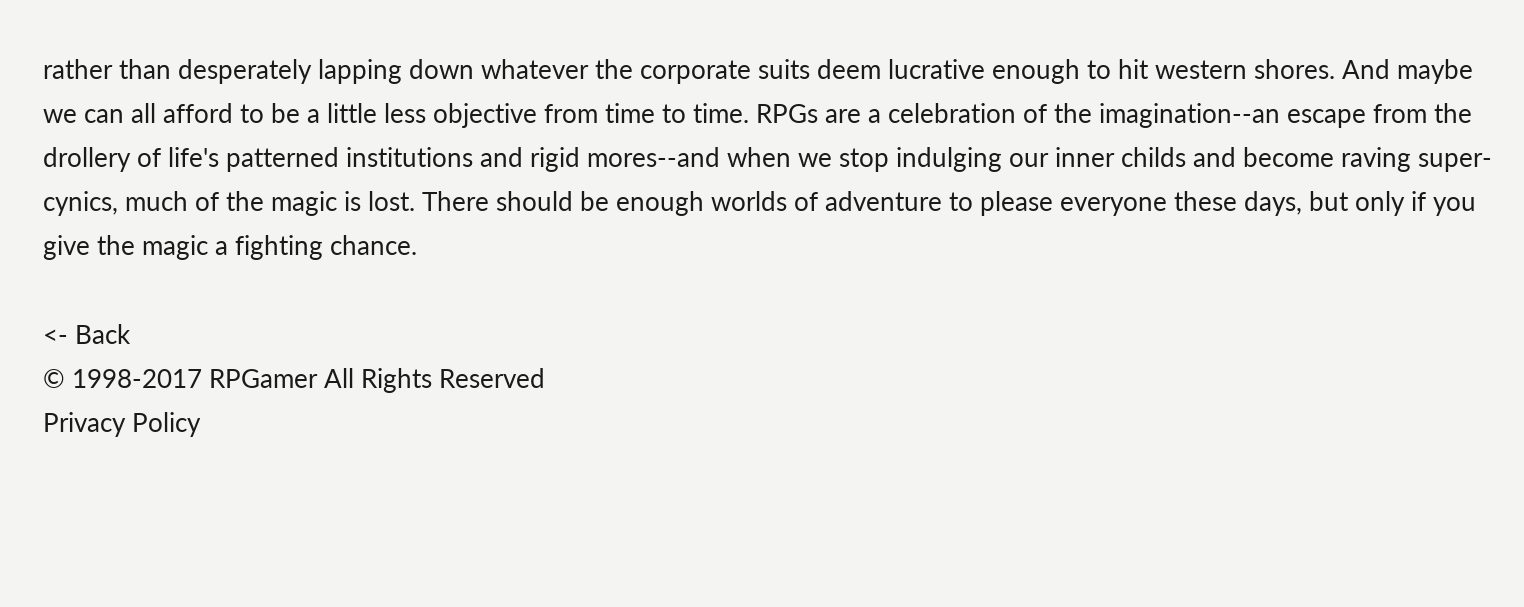rather than desperately lapping down whatever the corporate suits deem lucrative enough to hit western shores. And maybe we can all afford to be a little less objective from time to time. RPGs are a celebration of the imagination--an escape from the drollery of life's patterned institutions and rigid mores--and when we stop indulging our inner childs and become raving super-cynics, much of the magic is lost. There should be enough worlds of adventure to please everyone these days, but only if you give the magic a fighting chance.

<- Back
© 1998-2017 RPGamer All Rights Reserved
Privacy Policy